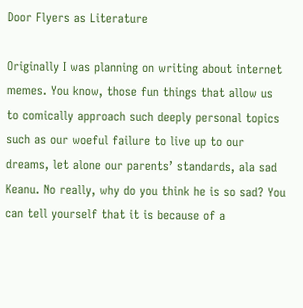Door Flyers as Literature

Originally I was planning on writing about internet memes. You know, those fun things that allow us to comically approach such deeply personal topics such as our woeful failure to live up to our dreams, let alone our parents’ standards, ala sad Keanu. No really, why do you think he is so sad? You can tell yourself that it is because of a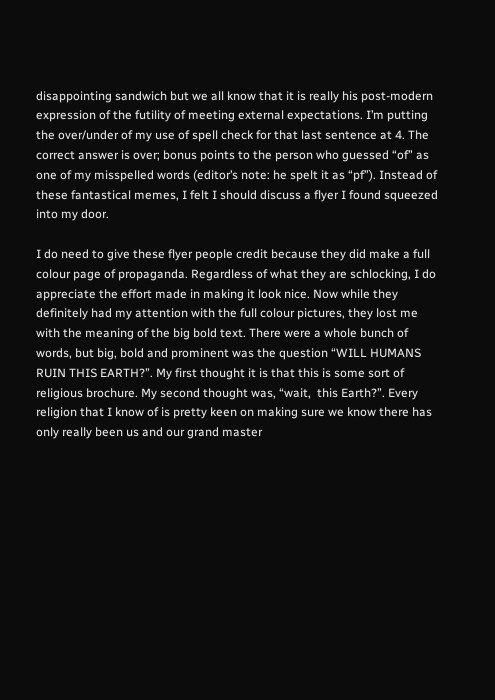disappointing sandwich but we all know that it is really his post-modern expression of the futility of meeting external expectations. I’m putting the over/under of my use of spell check for that last sentence at 4. The correct answer is over; bonus points to the person who guessed “of” as one of my misspelled words (editor’s note: he spelt it as “pf”). Instead of these fantastical memes, I felt I should discuss a flyer I found squeezed into my door.

I do need to give these flyer people credit because they did make a full colour page of propaganda. Regardless of what they are schlocking, I do appreciate the effort made in making it look nice. Now while they definitely had my attention with the full colour pictures, they lost me with the meaning of the big bold text. There were a whole bunch of words, but big, bold and prominent was the question “WILL HUMANS RUIN THIS EARTH?”. My first thought it is that this is some sort of religious brochure. My second thought was, “wait,  this Earth?”. Every religion that I know of is pretty keen on making sure we know there has only really been us and our grand master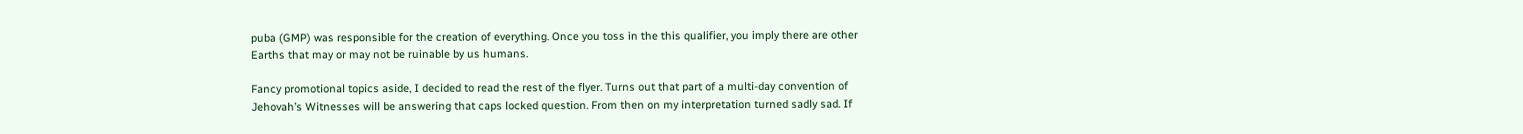puba (GMP) was responsible for the creation of everything. Once you toss in the this qualifier, you imply there are other Earths that may or may not be ruinable by us humans.

Fancy promotional topics aside, I decided to read the rest of the flyer. Turns out that part of a multi-day convention of Jehovah’s Witnesses will be answering that caps locked question. From then on my interpretation turned sadly sad. If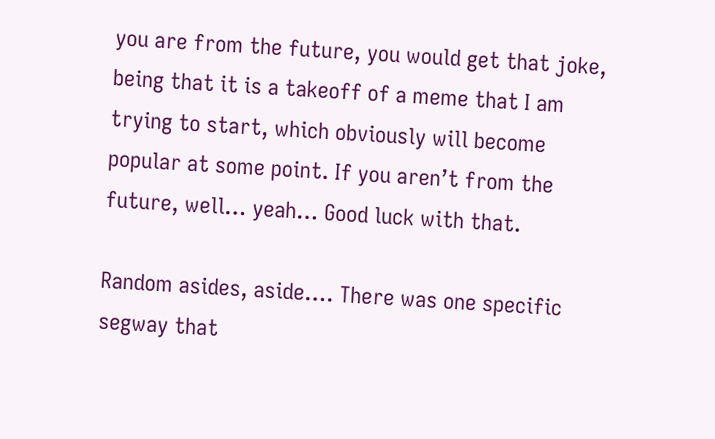you are from the future, you would get that joke, being that it is a takeoff of a meme that I am trying to start, which obviously will become popular at some point. If you aren’t from the future, well… yeah… Good luck with that.

Random asides, aside…. There was one specific segway that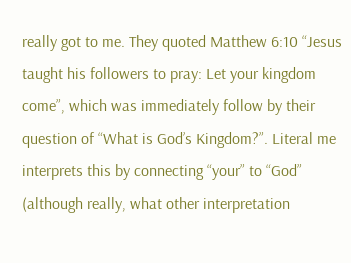really got to me. They quoted Matthew 6:10 “Jesus taught his followers to pray: Let your kingdom come”, which was immediately follow by their question of “What is God’s Kingdom?”. Literal me interprets this by connecting “your” to “God” (although really, what other interpretation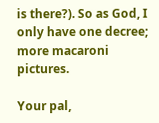is there?). So as God, I only have one decree; more macaroni pictures.

Your pal,